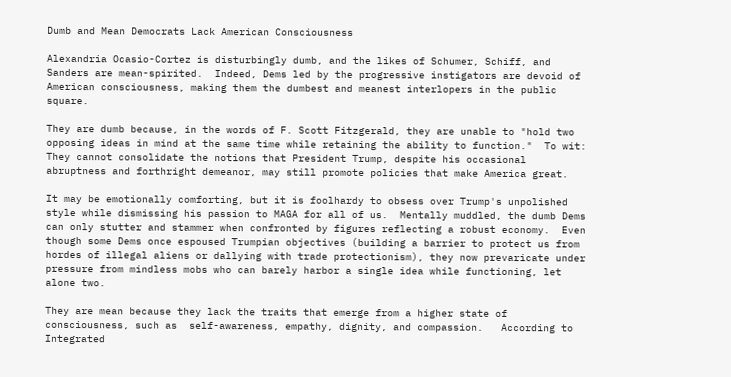Dumb and Mean Democrats Lack American Consciousness

Alexandria Ocasio-Cortez is disturbingly dumb, and the likes of Schumer, Schiff, and Sanders are mean-spirited.  Indeed, Dems led by the progressive instigators are devoid of American consciousness, making them the dumbest and meanest interlopers in the public square.

They are dumb because, in the words of F. Scott Fitzgerald, they are unable to "hold two opposing ideas in mind at the same time while retaining the ability to function."  To wit:  They cannot consolidate the notions that President Trump, despite his occasional abruptness and forthright demeanor, may still promote policies that make America great.

It may be emotionally comforting, but it is foolhardy to obsess over Trump's unpolished style while dismissing his passion to MAGA for all of us.  Mentally muddled, the dumb Dems can only stutter and stammer when confronted by figures reflecting a robust economy.  Even though some Dems once espoused Trumpian objectives (building a barrier to protect us from hordes of illegal aliens or dallying with trade protectionism), they now prevaricate under pressure from mindless mobs who can barely harbor a single idea while functioning, let alone two.

They are mean because they lack the traits that emerge from a higher state of consciousness, such as  self-awareness, empathy, dignity, and compassion.   According to Integrated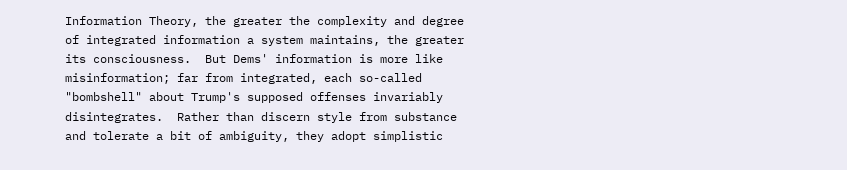Information Theory, the greater the complexity and degree of integrated information a system maintains, the greater its consciousness.  But Dems' information is more like misinformation; far from integrated, each so-called "bombshell" about Trump's supposed offenses invariably disintegrates.  Rather than discern style from substance and tolerate a bit of ambiguity, they adopt simplistic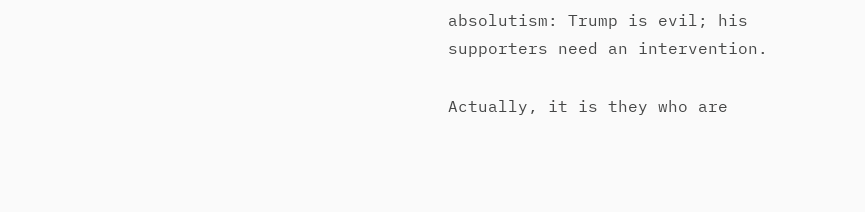absolutism: Trump is evil; his supporters need an intervention.

Actually, it is they who are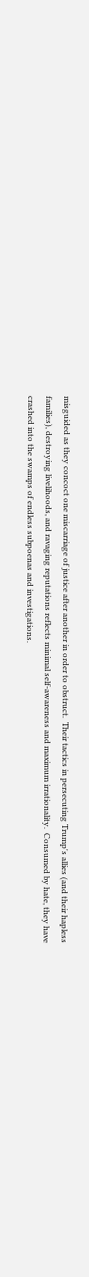misguided as they concoct one miscarriage of justice after another in order to obstruct.  Their tactics in persecuting Trump's allies (and their hapless families), destroying livelihoods, and ravaging reputations reflects minimal self-awareness and maximum irrationality.  Consumed by hate, they have crashed into the swamps of endless subpoenas and investigations.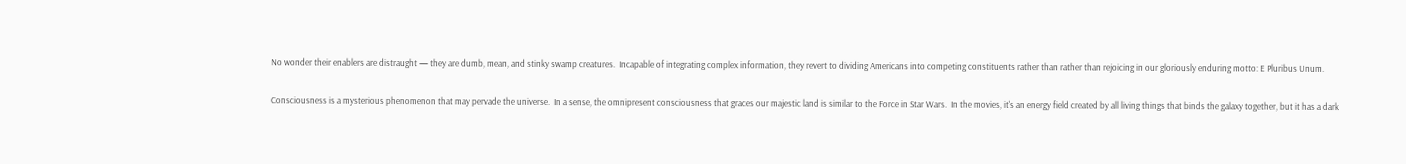No wonder their enablers are distraught — they are dumb, mean, and stinky swamp creatures.  Incapable of integrating complex information, they revert to dividing Americans into competing constituents rather than rather than rejoicing in our gloriously enduring motto: E Pluribus Unum.

Consciousness is a mysterious phenomenon that may pervade the universe.  In a sense, the omnipresent consciousness that graces our majestic land is similar to the Force in Star Wars.  In the movies, it's an energy field created by all living things that binds the galaxy together, but it has a dark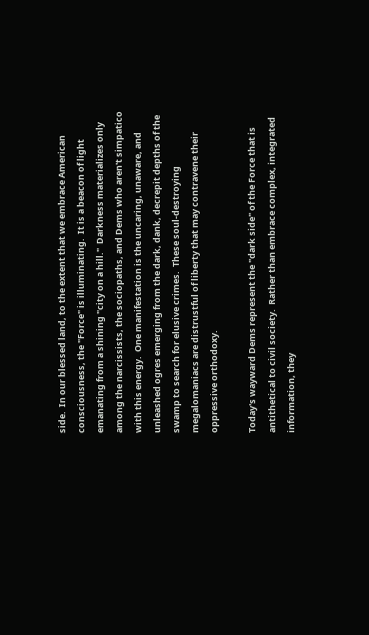side.  In our blessed land, to the extent that we embrace American consciousness, the "Force" is illuminating.  It is a beacon of light emanating from a shining "city on a hill."  Darkness materializes only among the narcissists, the sociopaths, and Dems who aren't simpatico with this energy.  One manifestation is the uncaring, unaware, and unleashed ogres emerging from the dark, dank, decrepit depths of the swamp to search for elusive crimes.  These soul-destroying megalomaniacs are distrustful of liberty that may contravene their oppressive orthodoxy.

Today's wayward Dems represent the "dark side" of the Force that is antithetical to civil society.  Rather than embrace complex, integrated information, they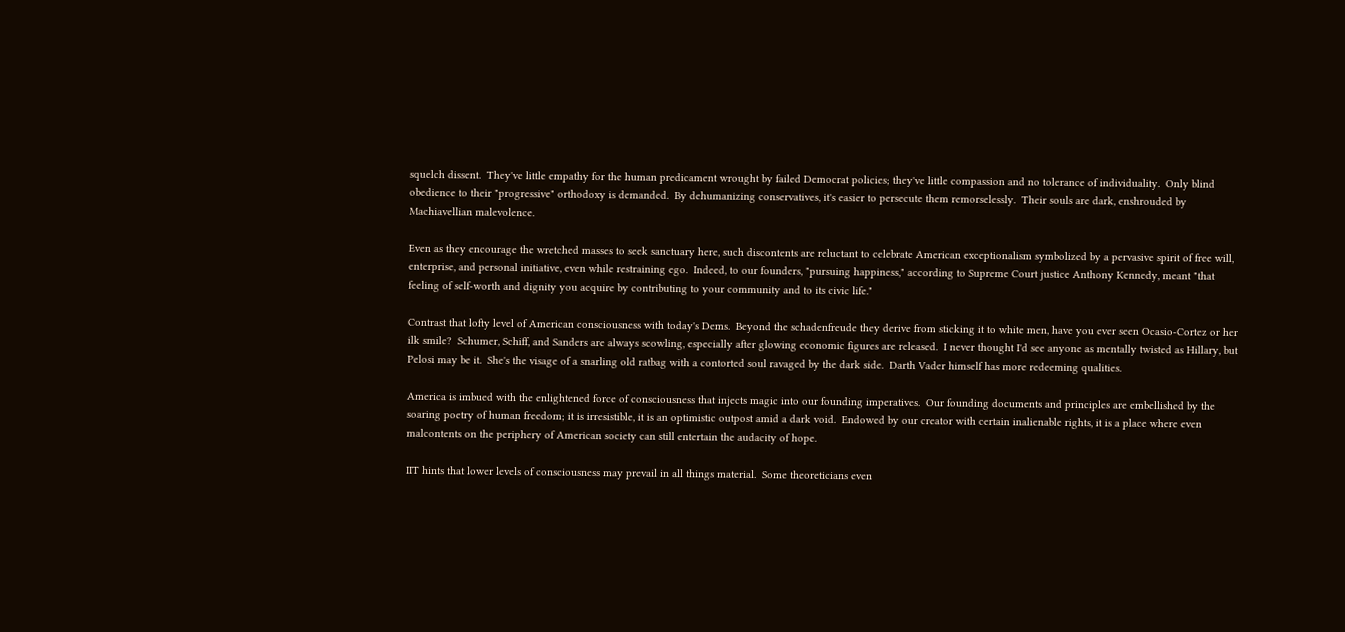squelch dissent.  They've little empathy for the human predicament wrought by failed Democrat policies; they've little compassion and no tolerance of individuality.  Only blind obedience to their "progressive" orthodoxy is demanded.  By dehumanizing conservatives, it's easier to persecute them remorselessly.  Their souls are dark, enshrouded by Machiavellian malevolence.

Even as they encourage the wretched masses to seek sanctuary here, such discontents are reluctant to celebrate American exceptionalism symbolized by a pervasive spirit of free will, enterprise, and personal initiative, even while restraining ego.  Indeed, to our founders, "pursuing happiness," according to Supreme Court justice Anthony Kennedy, meant "that feeling of self-worth and dignity you acquire by contributing to your community and to its civic life."

Contrast that lofty level of American consciousness with today's Dems.  Beyond the schadenfreude they derive from sticking it to white men, have you ever seen Ocasio-Cortez or her ilk smile?  Schumer, Schiff, and Sanders are always scowling, especially after glowing economic figures are released.  I never thought I'd see anyone as mentally twisted as Hillary, but Pelosi may be it.  She's the visage of a snarling old ratbag with a contorted soul ravaged by the dark side.  Darth Vader himself has more redeeming qualities.

America is imbued with the enlightened force of consciousness that injects magic into our founding imperatives.  Our founding documents and principles are embellished by the soaring poetry of human freedom; it is irresistible, it is an optimistic outpost amid a dark void.  Endowed by our creator with certain inalienable rights, it is a place where even malcontents on the periphery of American society can still entertain the audacity of hope.

IIT hints that lower levels of consciousness may prevail in all things material.  Some theoreticians even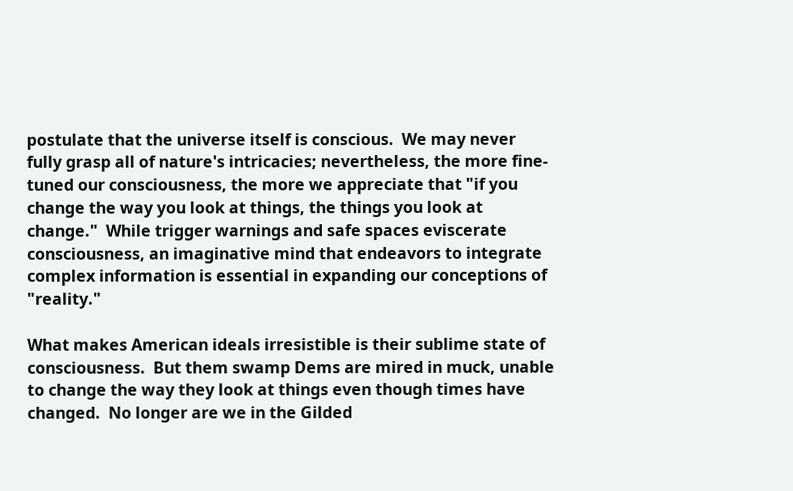postulate that the universe itself is conscious.  We may never fully grasp all of nature's intricacies; nevertheless, the more fine-tuned our consciousness, the more we appreciate that "if you change the way you look at things, the things you look at change."  While trigger warnings and safe spaces eviscerate consciousness, an imaginative mind that endeavors to integrate complex information is essential in expanding our conceptions of "reality."

What makes American ideals irresistible is their sublime state of consciousness.  But them swamp Dems are mired in muck, unable to change the way they look at things even though times have changed.  No longer are we in the Gilded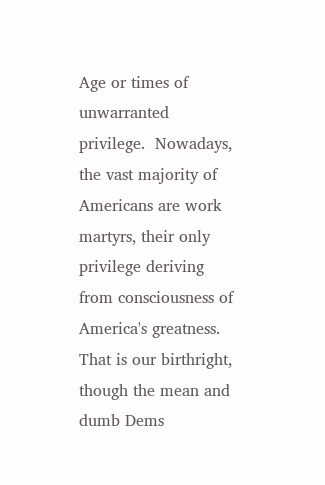Age or times of unwarranted privilege.  Nowadays, the vast majority of Americans are work martyrs, their only privilege deriving from consciousness of America's greatness.  That is our birthright, though the mean and dumb Dems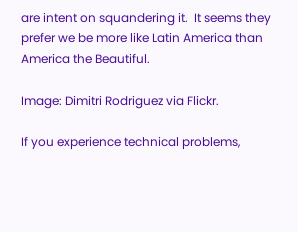are intent on squandering it.  It seems they prefer we be more like Latin America than America the Beautiful.

Image: Dimitri Rodriguez via Flickr.

If you experience technical problems,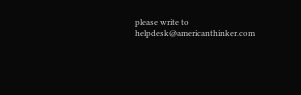please write to helpdesk@americanthinker.com